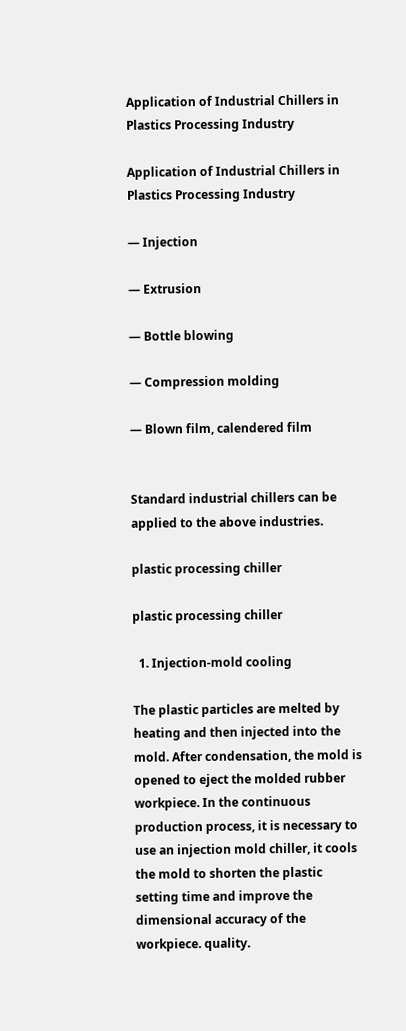Application of Industrial Chillers in Plastics Processing Industry

Application of Industrial Chillers in Plastics Processing Industry

— Injection

— Extrusion

— Bottle blowing

— Compression molding

— Blown film, calendered film


Standard industrial chillers can be applied to the above industries.

plastic processing chiller

plastic processing chiller

  1. Injection-mold cooling

The plastic particles are melted by heating and then injected into the mold. After condensation, the mold is opened to eject the molded rubber workpiece. In the continuous production process, it is necessary to use an injection mold chiller, it cools the mold to shorten the plastic setting time and improve the dimensional accuracy of the workpiece. quality.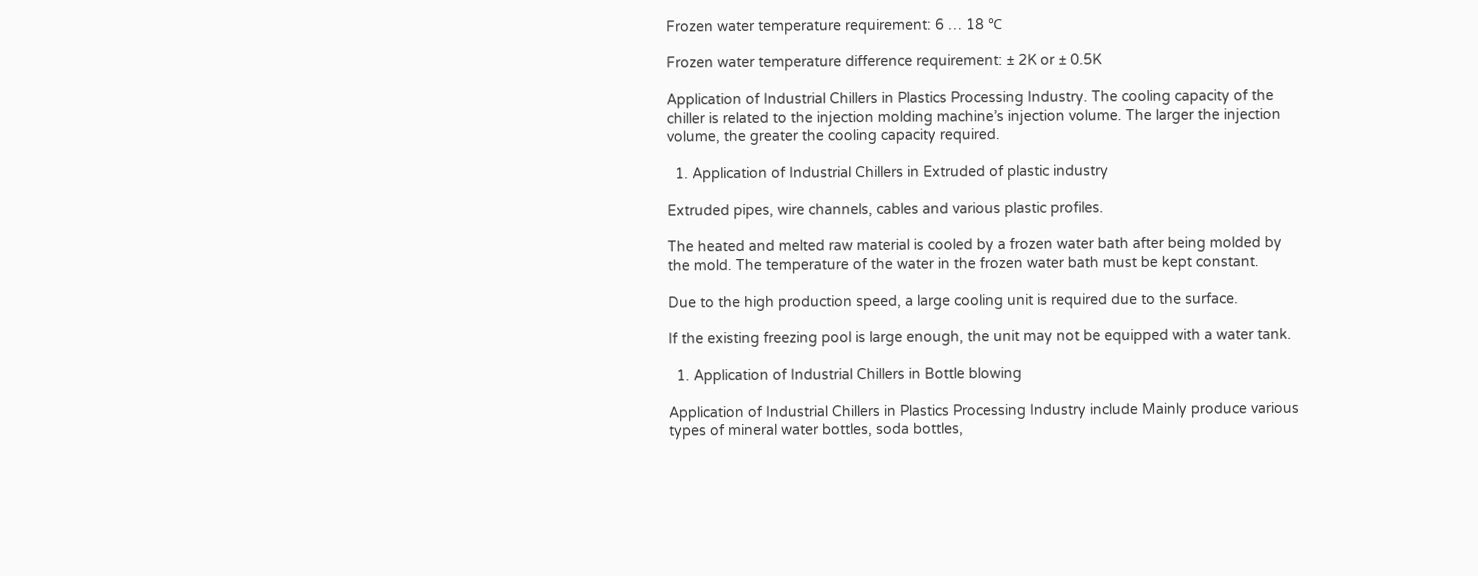Frozen water temperature requirement: 6 … 18 ℃

Frozen water temperature difference requirement: ± 2K or ± 0.5K

Application of Industrial Chillers in Plastics Processing Industry. The cooling capacity of the chiller is related to the injection molding machine’s injection volume. The larger the injection volume, the greater the cooling capacity required.

  1. Application of Industrial Chillers in Extruded of plastic industry

Extruded pipes, wire channels, cables and various plastic profiles.

The heated and melted raw material is cooled by a frozen water bath after being molded by the mold. The temperature of the water in the frozen water bath must be kept constant.

Due to the high production speed, a large cooling unit is required due to the surface.

If the existing freezing pool is large enough, the unit may not be equipped with a water tank.

  1. Application of Industrial Chillers in Bottle blowing

Application of Industrial Chillers in Plastics Processing Industry include Mainly produce various types of mineral water bottles, soda bottles,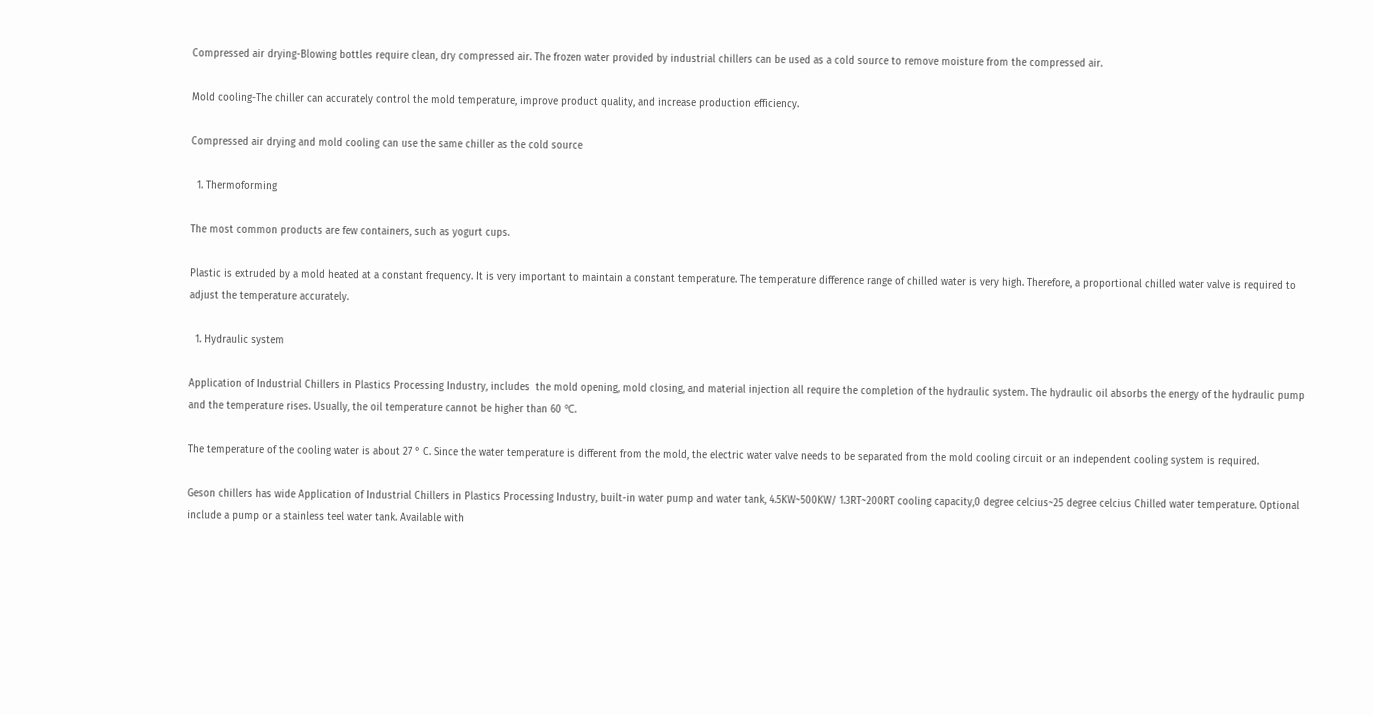Compressed air drying-Blowing bottles require clean, dry compressed air. The frozen water provided by industrial chillers can be used as a cold source to remove moisture from the compressed air.

Mold cooling-The chiller can accurately control the mold temperature, improve product quality, and increase production efficiency.

Compressed air drying and mold cooling can use the same chiller as the cold source

  1. Thermoforming

The most common products are few containers, such as yogurt cups.

Plastic is extruded by a mold heated at a constant frequency. It is very important to maintain a constant temperature. The temperature difference range of chilled water is very high. Therefore, a proportional chilled water valve is required to adjust the temperature accurately.

  1. Hydraulic system

Application of Industrial Chillers in Plastics Processing Industry, includes  the mold opening, mold closing, and material injection all require the completion of the hydraulic system. The hydraulic oil absorbs the energy of the hydraulic pump and the temperature rises. Usually, the oil temperature cannot be higher than 60 ℃.

The temperature of the cooling water is about 27 ° C. Since the water temperature is different from the mold, the electric water valve needs to be separated from the mold cooling circuit or an independent cooling system is required.

Geson chillers has wide Application of Industrial Chillers in Plastics Processing Industry, built-in water pump and water tank, 4.5KW~500KW/ 1.3RT~200RT cooling capacity,0 degree celcius~25 degree celcius Chilled water temperature. Optional include a pump or a stainless teel water tank. Available with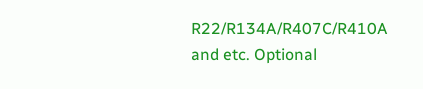R22/R134A/R407C/R410A and etc. Optional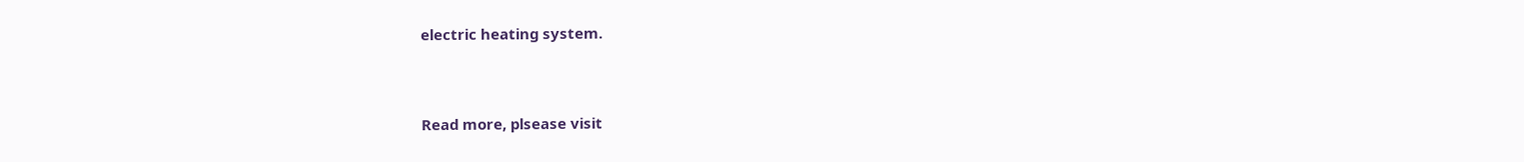electric heating system.


Read more, plsease visit